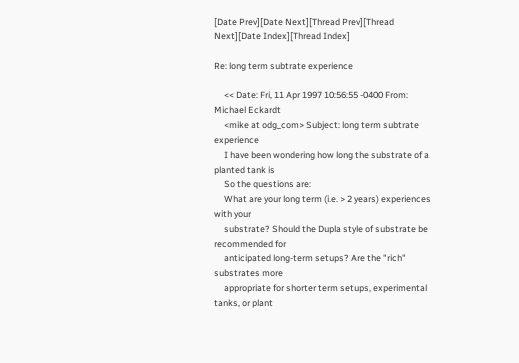[Date Prev][Date Next][Thread Prev][Thread Next][Date Index][Thread Index]

Re: long term subtrate experience

     << Date: Fri, 11 Apr 1997 10:56:55 -0400 From: Michael Eckardt
     <mike at odg_com> Subject: long term subtrate experience
     I have been wondering how long the substrate of a planted tank is
     So the questions are:
     What are your long term (i.e. > 2 years) experiences with your
     substrate? Should the Dupla style of substrate be recommended for
     anticipated long-term setups? Are the "rich" substrates more
     appropriate for shorter term setups, experimental tanks, or plant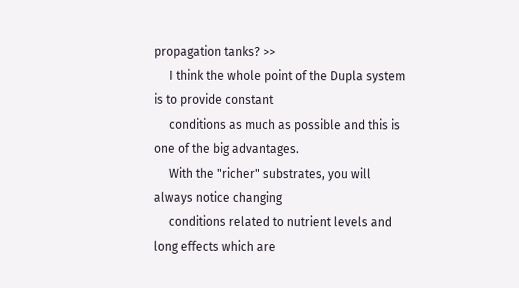propagation tanks? >>
     I think the whole point of the Dupla system is to provide constant
     conditions as much as possible and this is one of the big advantages.
     With the "richer" substrates, you will always notice changing
     conditions related to nutrient levels and long effects which are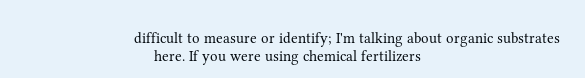difficult to measure or identify; I'm talking about organic substrates
     here. If you were using chemical fertilizers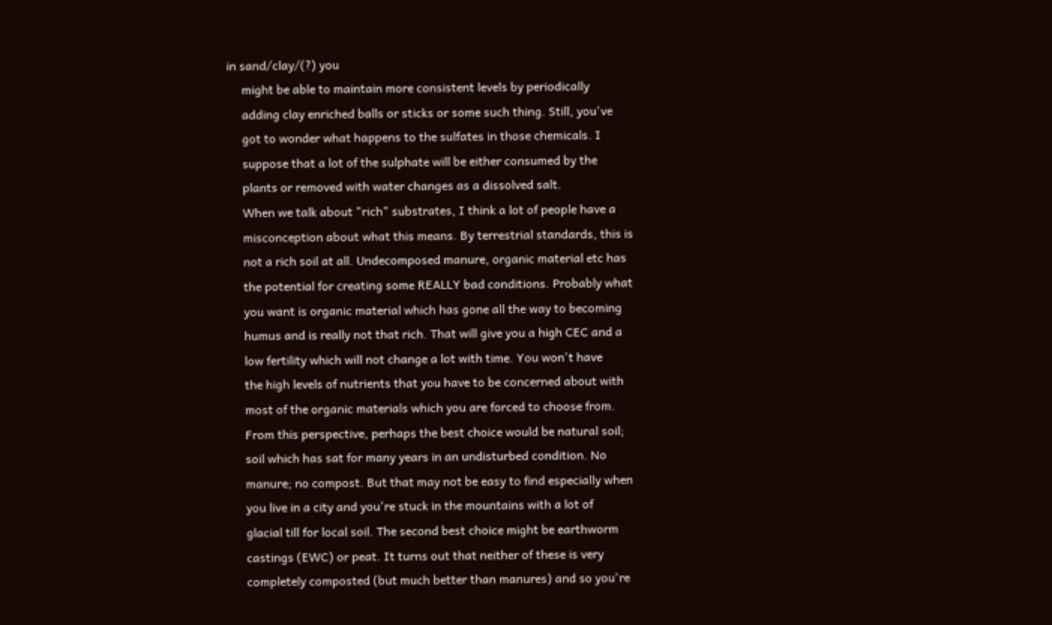in sand/clay/(?) you
     might be able to maintain more consistent levels by periodically
     adding clay enriched balls or sticks or some such thing. Still, you've
     got to wonder what happens to the sulfates in those chemicals. I
     suppose that a lot of the sulphate will be either consumed by the
     plants or removed with water changes as a dissolved salt.
     When we talk about "rich" substrates, I think a lot of people have a
     misconception about what this means. By terrestrial standards, this is
     not a rich soil at all. Undecomposed manure, organic material etc has
     the potential for creating some REALLY bad conditions. Probably what
     you want is organic material which has gone all the way to becoming
     humus and is really not that rich. That will give you a high CEC and a
     low fertility which will not change a lot with time. You won't have
     the high levels of nutrients that you have to be concerned about with
     most of the organic materials which you are forced to choose from.
     From this perspective, perhaps the best choice would be natural soil;
     soil which has sat for many years in an undisturbed condition. No
     manure; no compost. But that may not be easy to find especially when
     you live in a city and you're stuck in the mountains with a lot of
     glacial till for local soil. The second best choice might be earthworm
     castings (EWC) or peat. It turns out that neither of these is very
     completely composted (but much better than manures) and so you're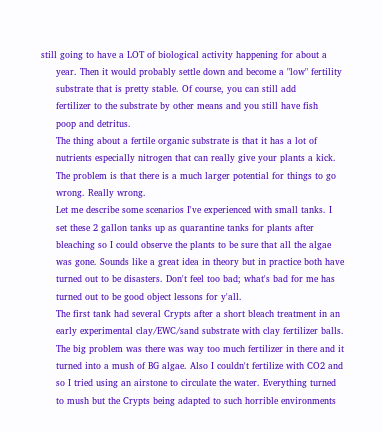still going to have a LOT of biological activity happening for about a
     year. Then it would probably settle down and become a "low" fertility
     substrate that is pretty stable. Of course, you can still add
     fertilizer to the substrate by other means and you still have fish
     poop and detritus.
     The thing about a fertile organic substrate is that it has a lot of
     nutrients especially nitrogen that can really give your plants a kick.
     The problem is that there is a much larger potential for things to go
     wrong. Really wrong.
     Let me describe some scenarios I've experienced with small tanks. I
     set these 2 gallon tanks up as quarantine tanks for plants after
     bleaching so I could observe the plants to be sure that all the algae
     was gone. Sounds like a great idea in theory but in practice both have
     turned out to be disasters. Don't feel too bad; what's bad for me has
     turned out to be good object lessons for y'all.
     The first tank had several Crypts after a short bleach treatment in an
     early experimental clay/EWC/sand substrate with clay fertilizer balls.
     The big problem was there was way too much fertilizer in there and it
     turned into a mush of BG algae. Also I couldn't fertilize with CO2 and
     so I tried using an airstone to circulate the water. Everything turned
     to mush but the Crypts being adapted to such horrible environments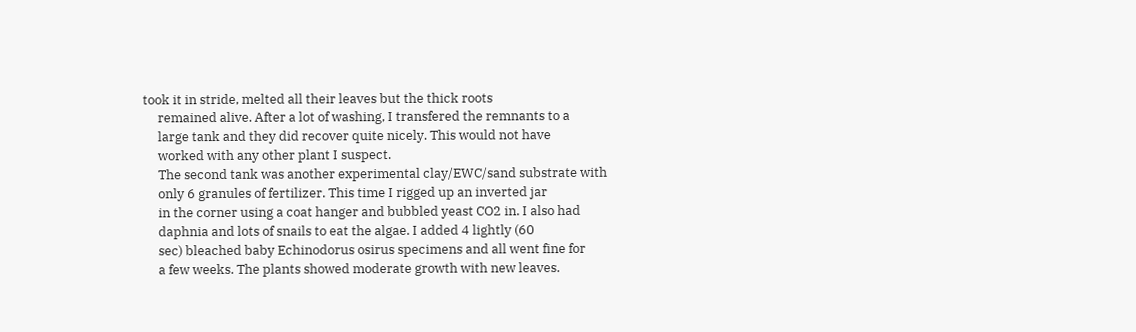took it in stride, melted all their leaves but the thick roots
     remained alive. After a lot of washing, I transfered the remnants to a
     large tank and they did recover quite nicely. This would not have
     worked with any other plant I suspect.
     The second tank was another experimental clay/EWC/sand substrate with
     only 6 granules of fertilizer. This time I rigged up an inverted jar
     in the corner using a coat hanger and bubbled yeast CO2 in. I also had
     daphnia and lots of snails to eat the algae. I added 4 lightly (60
     sec) bleached baby Echinodorus osirus specimens and all went fine for
     a few weeks. The plants showed moderate growth with new leaves.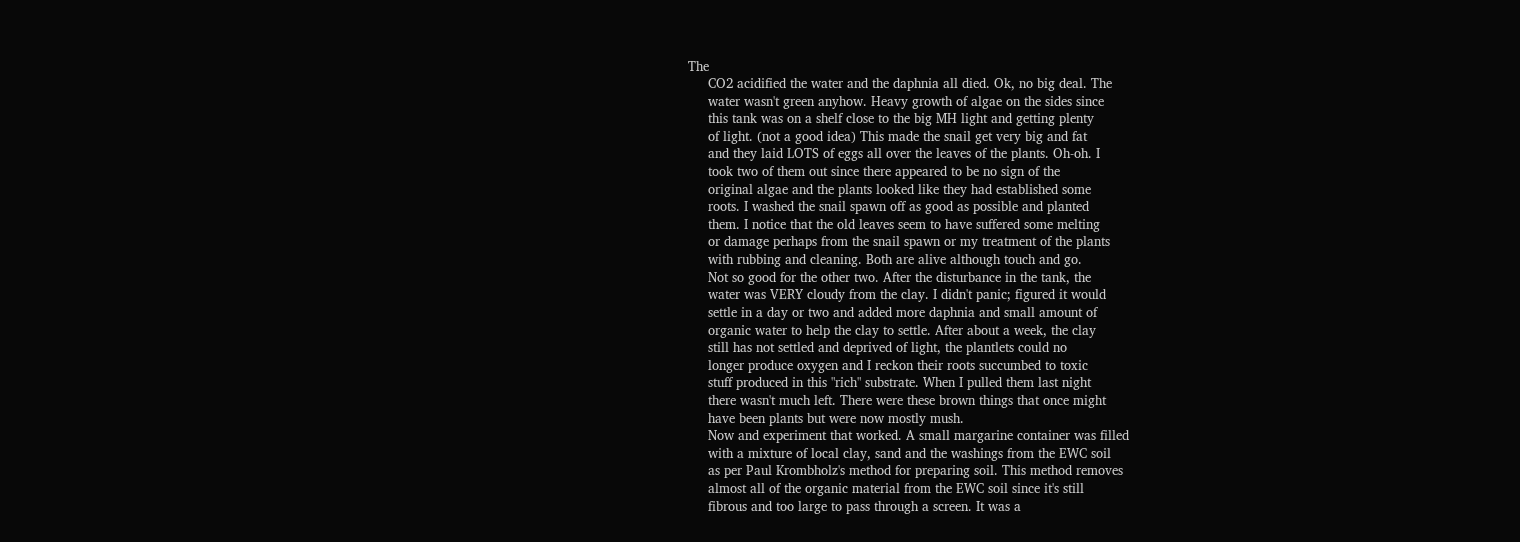The
     CO2 acidified the water and the daphnia all died. Ok, no big deal. The
     water wasn't green anyhow. Heavy growth of algae on the sides since
     this tank was on a shelf close to the big MH light and getting plenty
     of light. (not a good idea) This made the snail get very big and fat
     and they laid LOTS of eggs all over the leaves of the plants. Oh-oh. I
     took two of them out since there appeared to be no sign of the
     original algae and the plants looked like they had established some
     roots. I washed the snail spawn off as good as possible and planted
     them. I notice that the old leaves seem to have suffered some melting
     or damage perhaps from the snail spawn or my treatment of the plants
     with rubbing and cleaning. Both are alive although touch and go.
     Not so good for the other two. After the disturbance in the tank, the
     water was VERY cloudy from the clay. I didn't panic; figured it would
     settle in a day or two and added more daphnia and small amount of
     organic water to help the clay to settle. After about a week, the clay
     still has not settled and deprived of light, the plantlets could no
     longer produce oxygen and I reckon their roots succumbed to toxic
     stuff produced in this "rich" substrate. When I pulled them last night
     there wasn't much left. There were these brown things that once might
     have been plants but were now mostly mush.
     Now and experiment that worked. A small margarine container was filled
     with a mixture of local clay, sand and the washings from the EWC soil
     as per Paul Krombholz's method for preparing soil. This method removes
     almost all of the organic material from the EWC soil since it's still
     fibrous and too large to pass through a screen. It was a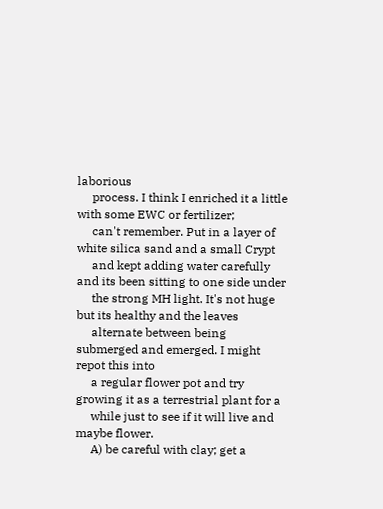laborious
     process. I think I enriched it a little with some EWC or fertilizer;
     can't remember. Put in a layer of white silica sand and a small Crypt
     and kept adding water carefully and its been sitting to one side under
     the strong MH light. It's not huge but its healthy and the leaves
     alternate between being submerged and emerged. I might repot this into
     a regular flower pot and try growing it as a terrestrial plant for a
     while just to see if it will live and maybe flower.
     A) be careful with clay; get a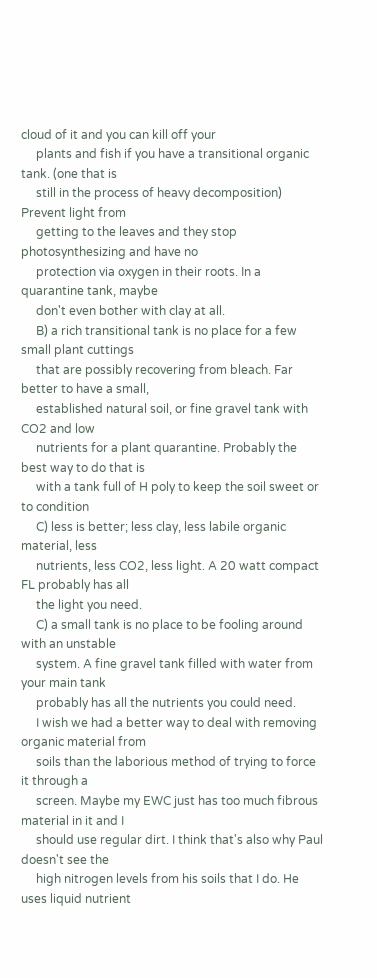cloud of it and you can kill off your
     plants and fish if you have a transitional organic tank. (one that is
     still in the process of heavy decomposition) Prevent light from
     getting to the leaves and they stop photosynthesizing and have no
     protection via oxygen in their roots. In a quarantine tank, maybe
     don't even bother with clay at all.
     B) a rich transitional tank is no place for a few small plant cuttings
     that are possibly recovering from bleach. Far better to have a small,
     established natural soil, or fine gravel tank with CO2 and low
     nutrients for a plant quarantine. Probably the best way to do that is
     with a tank full of H poly to keep the soil sweet or to condition
     C) less is better; less clay, less labile organic material, less
     nutrients, less CO2, less light. A 20 watt compact FL probably has all
     the light you need.
     C) a small tank is no place to be fooling around with an unstable
     system. A fine gravel tank filled with water from your main tank
     probably has all the nutrients you could need.
     I wish we had a better way to deal with removing organic material from
     soils than the laborious method of trying to force it through a
     screen. Maybe my EWC just has too much fibrous material in it and I
     should use regular dirt. I think that's also why Paul doesn't see the
     high nitrogen levels from his soils that I do. He uses liquid nutrient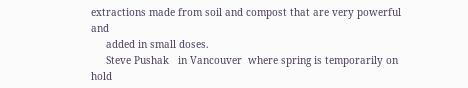extractions made from soil and compost that are very powerful and
     added in small doses.
     Steve Pushak   in Vancouver  where spring is temporarily on hold